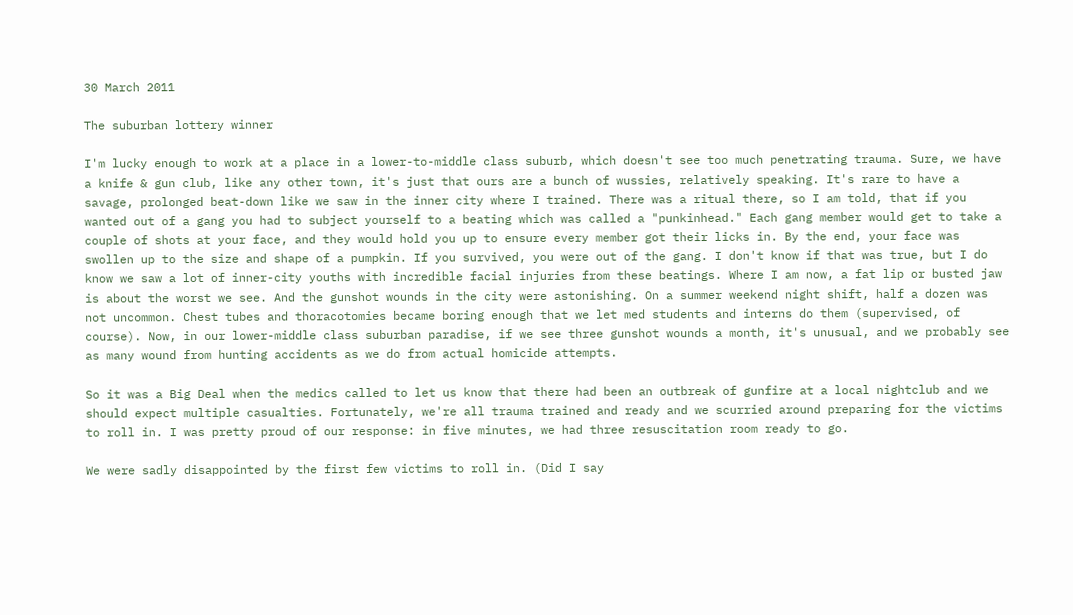30 March 2011

The suburban lottery winner

I'm lucky enough to work at a place in a lower-to-middle class suburb, which doesn't see too much penetrating trauma. Sure, we have a knife & gun club, like any other town, it's just that ours are a bunch of wussies, relatively speaking. It's rare to have a savage, prolonged beat-down like we saw in the inner city where I trained. There was a ritual there, so I am told, that if you wanted out of a gang you had to subject yourself to a beating which was called a "punkinhead." Each gang member would get to take a couple of shots at your face, and they would hold you up to ensure every member got their licks in. By the end, your face was swollen up to the size and shape of a pumpkin. If you survived, you were out of the gang. I don't know if that was true, but I do know we saw a lot of inner-city youths with incredible facial injuries from these beatings. Where I am now, a fat lip or busted jaw is about the worst we see. And the gunshot wounds in the city were astonishing. On a summer weekend night shift, half a dozen was not uncommon. Chest tubes and thoracotomies became boring enough that we let med students and interns do them (supervised, of course). Now, in our lower-middle class suburban paradise, if we see three gunshot wounds a month, it's unusual, and we probably see as many wound from hunting accidents as we do from actual homicide attempts.

So it was a Big Deal when the medics called to let us know that there had been an outbreak of gunfire at a local nightclub and we should expect multiple casualties. Fortunately, we're all trauma trained and ready and we scurried around preparing for the victims to roll in. I was pretty proud of our response: in five minutes, we had three resuscitation room ready to go.

We were sadly disappointed by the first few victims to roll in. (Did I say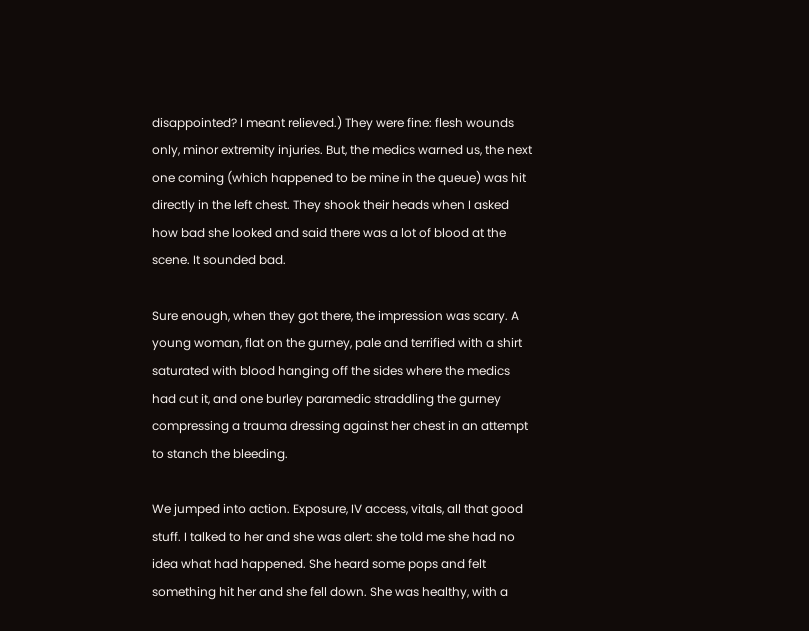disappointed? I meant relieved.) They were fine: flesh wounds only, minor extremity injuries. But, the medics warned us, the next one coming (which happened to be mine in the queue) was hit directly in the left chest. They shook their heads when I asked how bad she looked and said there was a lot of blood at the scene. It sounded bad.

Sure enough, when they got there, the impression was scary. A young woman, flat on the gurney, pale and terrified with a shirt saturated with blood hanging off the sides where the medics had cut it, and one burley paramedic straddling the gurney compressing a trauma dressing against her chest in an attempt to stanch the bleeding.

We jumped into action. Exposure, IV access, vitals, all that good stuff. I talked to her and she was alert: she told me she had no idea what had happened. She heard some pops and felt something hit her and she fell down. She was healthy, with a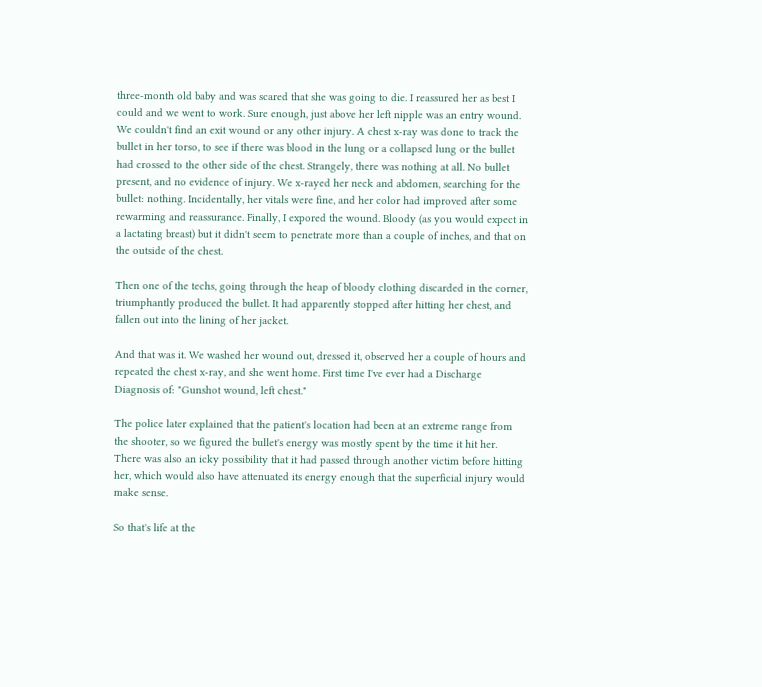three-month old baby and was scared that she was going to die. I reassured her as best I could and we went to work. Sure enough, just above her left nipple was an entry wound. We couldn't find an exit wound or any other injury. A chest x-ray was done to track the bullet in her torso, to see if there was blood in the lung or a collapsed lung or the bullet had crossed to the other side of the chest. Strangely, there was nothing at all. No bullet present, and no evidence of injury. We x-rayed her neck and abdomen, searching for the bullet: nothing. Incidentally, her vitals were fine, and her color had improved after some rewarming and reassurance. Finally, I expored the wound. Bloody (as you would expect in a lactating breast) but it didn't seem to penetrate more than a couple of inches, and that on the outside of the chest.

Then one of the techs, going through the heap of bloody clothing discarded in the corner, triumphantly produced the bullet. It had apparently stopped after hitting her chest, and fallen out into the lining of her jacket.

And that was it. We washed her wound out, dressed it, observed her a couple of hours and repeated the chest x-ray, and she went home. First time I've ever had a Discharge Diagnosis of: "Gunshot wound, left chest."

The police later explained that the patient's location had been at an extreme range from the shooter, so we figured the bullet's energy was mostly spent by the time it hit her. There was also an icky possibility that it had passed through another victim before hitting her, which would also have attenuated its energy enough that the superficial injury would make sense.

So that's life at the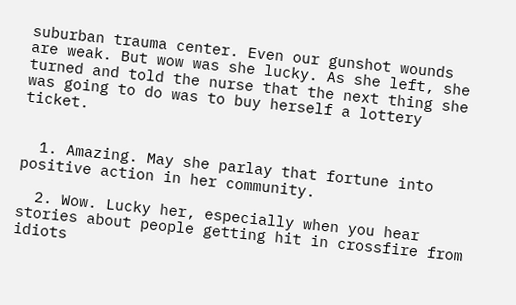suburban trauma center. Even our gunshot wounds are weak. But wow was she lucky. As she left, she turned and told the nurse that the next thing she was going to do was to buy herself a lottery ticket.


  1. Amazing. May she parlay that fortune into positive action in her community.

  2. Wow. Lucky her, especially when you hear stories about people getting hit in crossfire from idiots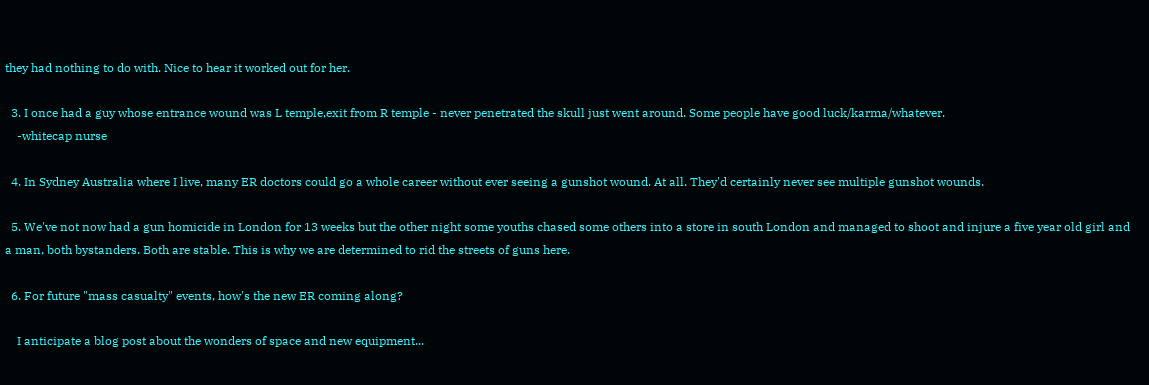they had nothing to do with. Nice to hear it worked out for her.

  3. I once had a guy whose entrance wound was L temple,exit from R temple - never penetrated the skull just went around. Some people have good luck/karma/whatever.
    -whitecap nurse

  4. In Sydney Australia where I live, many ER doctors could go a whole career without ever seeing a gunshot wound. At all. They'd certainly never see multiple gunshot wounds.

  5. We've not now had a gun homicide in London for 13 weeks but the other night some youths chased some others into a store in south London and managed to shoot and injure a five year old girl and a man, both bystanders. Both are stable. This is why we are determined to rid the streets of guns here.

  6. For future "mass casualty" events, how's the new ER coming along?

    I anticipate a blog post about the wonders of space and new equipment...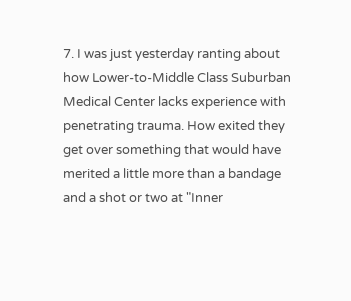7. I was just yesterday ranting about how Lower-to-Middle Class Suburban Medical Center lacks experience with penetrating trauma. How exited they get over something that would have merited a little more than a bandage and a shot or two at "Inner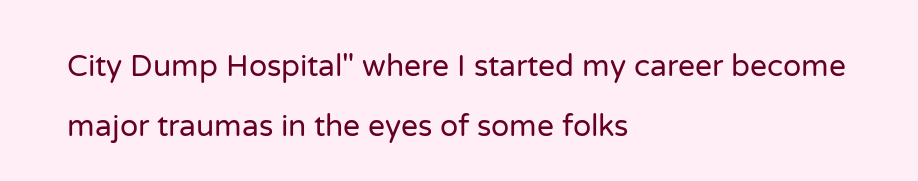City Dump Hospital" where I started my career become major traumas in the eyes of some folks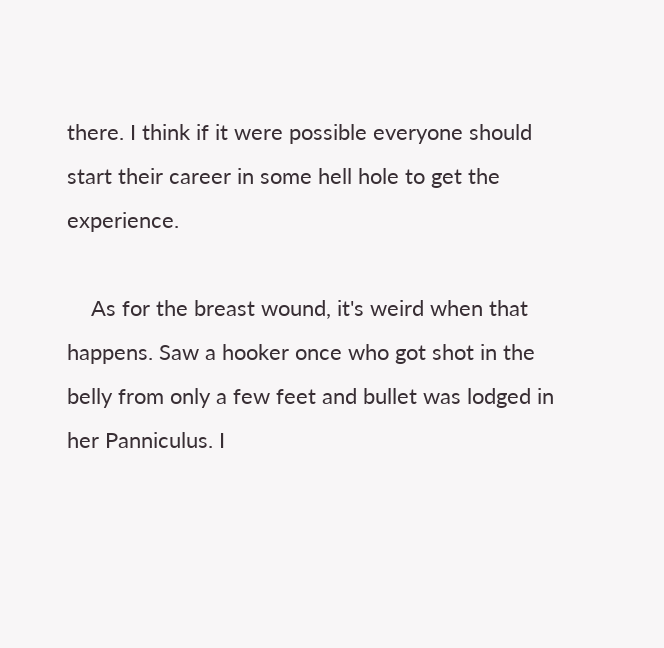there. I think if it were possible everyone should start their career in some hell hole to get the experience.

    As for the breast wound, it's weird when that happens. Saw a hooker once who got shot in the belly from only a few feet and bullet was lodged in her Panniculus. I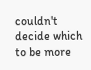couldn't decide which to be more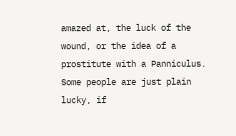amazed at, the luck of the wound, or the idea of a prostitute with a Panniculus. Some people are just plain lucky, if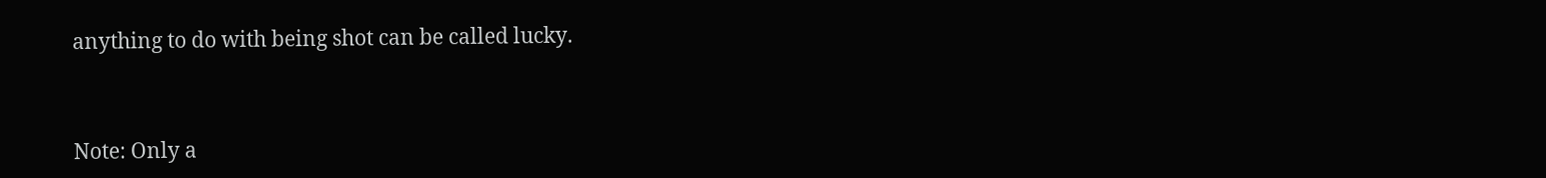anything to do with being shot can be called lucky.


Note: Only a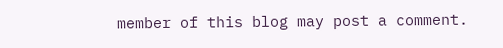member of this blog may post a comment.